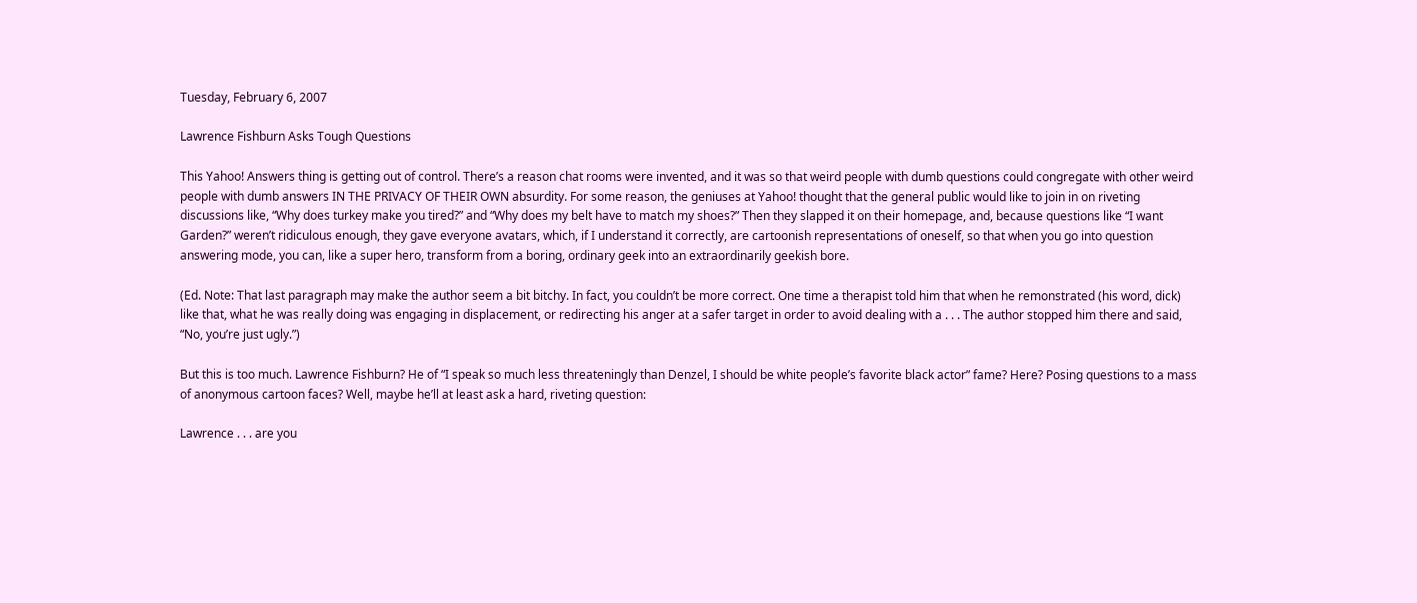Tuesday, February 6, 2007

Lawrence Fishburn Asks Tough Questions

This Yahoo! Answers thing is getting out of control. There’s a reason chat rooms were invented, and it was so that weird people with dumb questions could congregate with other weird people with dumb answers IN THE PRIVACY OF THEIR OWN absurdity. For some reason, the geniuses at Yahoo! thought that the general public would like to join in on riveting discussions like, “Why does turkey make you tired?” and “Why does my belt have to match my shoes?” Then they slapped it on their homepage, and, because questions like “I want Garden?” weren’t ridiculous enough, they gave everyone avatars, which, if I understand it correctly, are cartoonish representations of oneself, so that when you go into question answering mode, you can, like a super hero, transform from a boring, ordinary geek into an extraordinarily geekish bore.

(Ed. Note: That last paragraph may make the author seem a bit bitchy. In fact, you couldn’t be more correct. One time a therapist told him that when he remonstrated (his word, dick) like that, what he was really doing was engaging in displacement, or redirecting his anger at a safer target in order to avoid dealing with a . . . The author stopped him there and said, “No, you’re just ugly.”)

But this is too much. Lawrence Fishburn? He of “I speak so much less threateningly than Denzel, I should be white people’s favorite black actor” fame? Here? Posing questions to a mass of anonymous cartoon faces? Well, maybe he’ll at least ask a hard, riveting question:

Lawrence . . . are you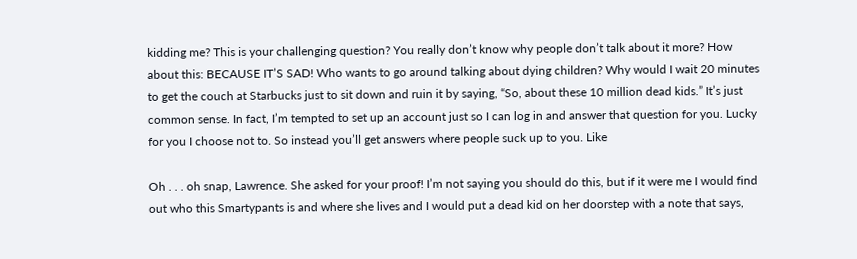kidding me? This is your challenging question? You really don’t know why people don’t talk about it more? How about this: BECAUSE IT’S SAD! Who wants to go around talking about dying children? Why would I wait 20 minutes to get the couch at Starbucks just to sit down and ruin it by saying, “So, about these 10 million dead kids.” It’s just common sense. In fact, I’m tempted to set up an account just so I can log in and answer that question for you. Lucky for you I choose not to. So instead you’ll get answers where people suck up to you. Like

Oh . . . oh snap, Lawrence. She asked for your proof! I’m not saying you should do this, but if it were me I would find out who this Smartypants is and where she lives and I would put a dead kid on her doorstep with a note that says,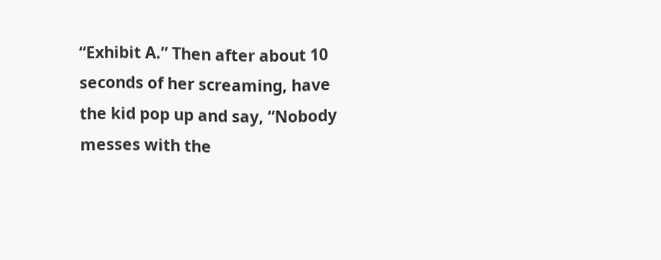“Exhibit A.” Then after about 10 seconds of her screaming, have the kid pop up and say, “Nobody messes with the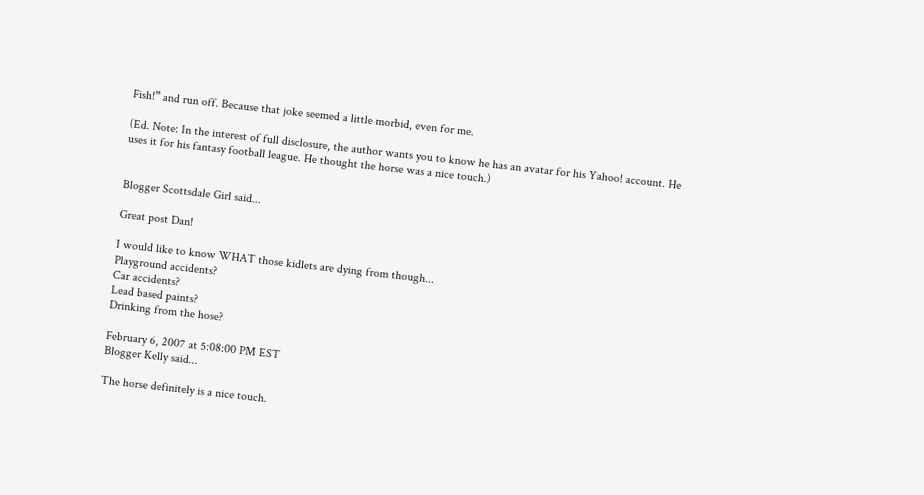Fish!” and run off. Because that joke seemed a little morbid, even for me.

(Ed. Note: In the interest of full disclosure, the author wants you to know he has an avatar for his Yahoo! account. He uses it for his fantasy football league. He thought the horse was a nice touch.)


Blogger Scottsdale Girl said...

Great post Dan!

I would like to know WHAT those kidlets are dying from though...
Playground accidents?
Car accidents?
Lead based paints?
Drinking from the hose?

February 6, 2007 at 5:08:00 PM EST
Blogger Kelly said...

The horse definitely is a nice touch.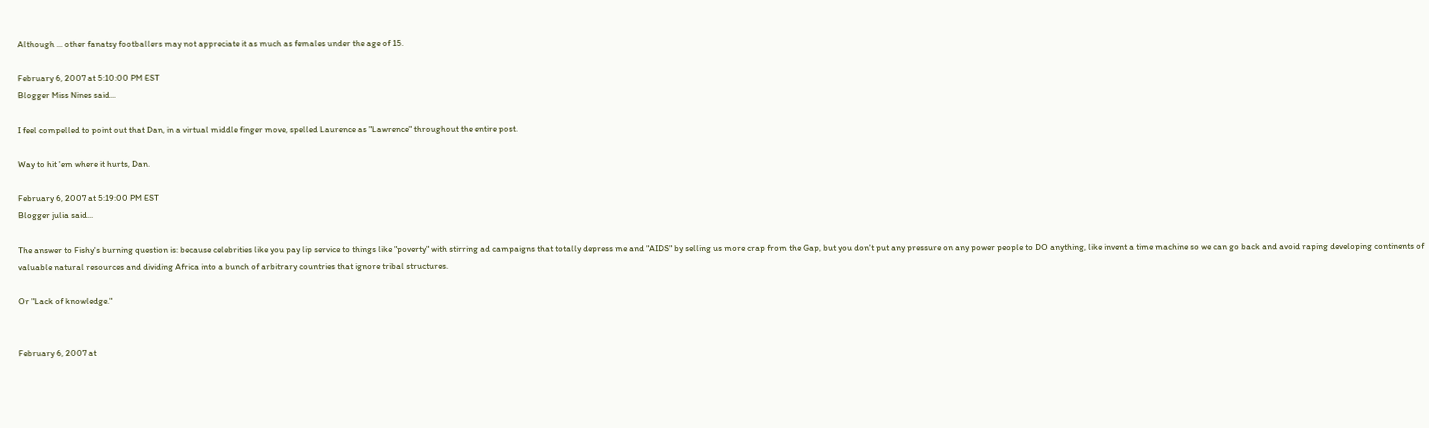Although ... other fanatsy footballers may not appreciate it as much as females under the age of 15.

February 6, 2007 at 5:10:00 PM EST
Blogger Miss Nines said...

I feel compelled to point out that Dan, in a virtual middle finger move, spelled Laurence as "Lawrence" throughout the entire post.

Way to hit 'em where it hurts, Dan.

February 6, 2007 at 5:19:00 PM EST
Blogger julia said...

The answer to Fishy's burning question is: because celebrities like you pay lip service to things like "poverty" with stirring ad campaigns that totally depress me and "AIDS" by selling us more crap from the Gap, but you don't put any pressure on any power people to DO anything, like invent a time machine so we can go back and avoid raping developing continents of valuable natural resources and dividing Africa into a bunch of arbitrary countries that ignore tribal structures.

Or "Lack of knowledge."


February 6, 2007 at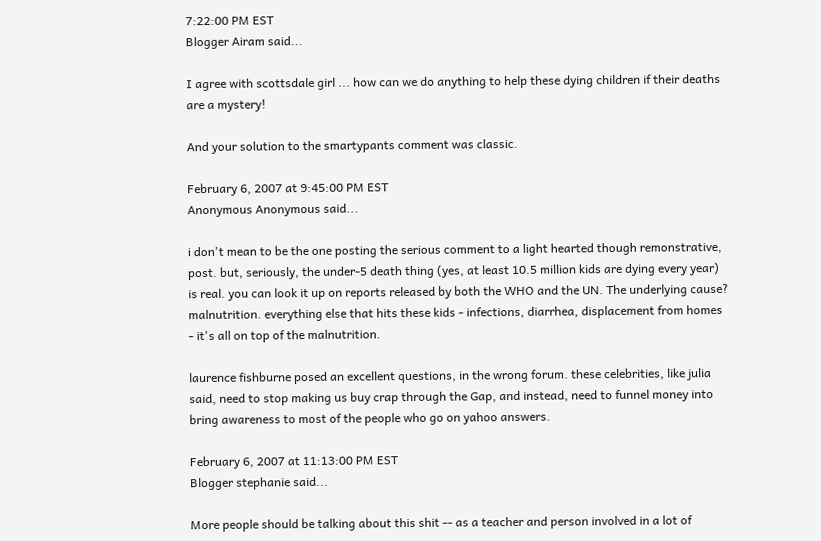7:22:00 PM EST
Blogger Airam said...

I agree with scottsdale girl ... how can we do anything to help these dying children if their deaths are a mystery!

And your solution to the smartypants comment was classic.

February 6, 2007 at 9:45:00 PM EST
Anonymous Anonymous said...

i don't mean to be the one posting the serious comment to a light hearted though remonstrative, post. but, seriously, the under-5 death thing (yes, at least 10.5 million kids are dying every year) is real. you can look it up on reports released by both the WHO and the UN. The underlying cause? malnutrition. everything else that hits these kids - infections, diarrhea, displacement from homes - it's all on top of the malnutrition.

laurence fishburne posed an excellent questions, in the wrong forum. these celebrities, like julia said, need to stop making us buy crap through the Gap, and instead, need to funnel money into bring awareness to most of the people who go on yahoo answers.

February 6, 2007 at 11:13:00 PM EST
Blogger stephanie said...

More people should be talking about this shit -- as a teacher and person involved in a lot of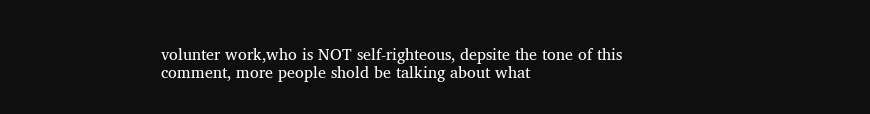volunter work,who is NOT self-righteous, depsite the tone of this comment, more people shold be talking about what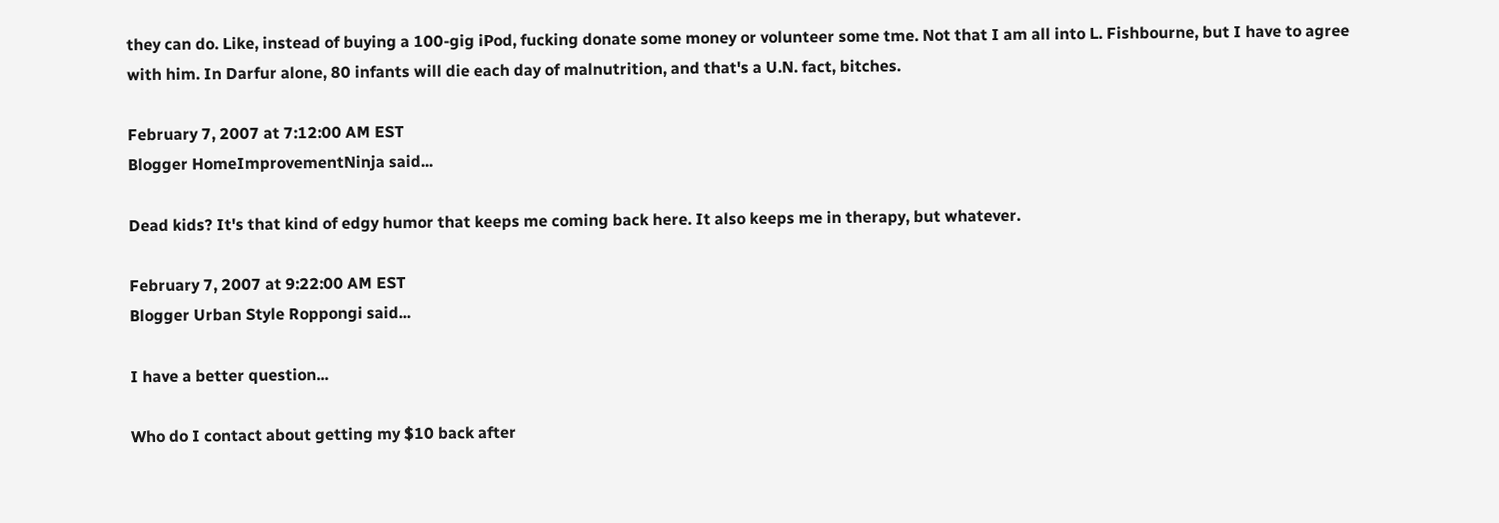they can do. Like, instead of buying a 100-gig iPod, fucking donate some money or volunteer some tme. Not that I am all into L. Fishbourne, but I have to agree with him. In Darfur alone, 80 infants will die each day of malnutrition, and that's a U.N. fact, bitches.

February 7, 2007 at 7:12:00 AM EST
Blogger HomeImprovementNinja said...

Dead kids? It's that kind of edgy humor that keeps me coming back here. It also keeps me in therapy, but whatever.

February 7, 2007 at 9:22:00 AM EST
Blogger Urban Style Roppongi said...

I have a better question...

Who do I contact about getting my $10 back after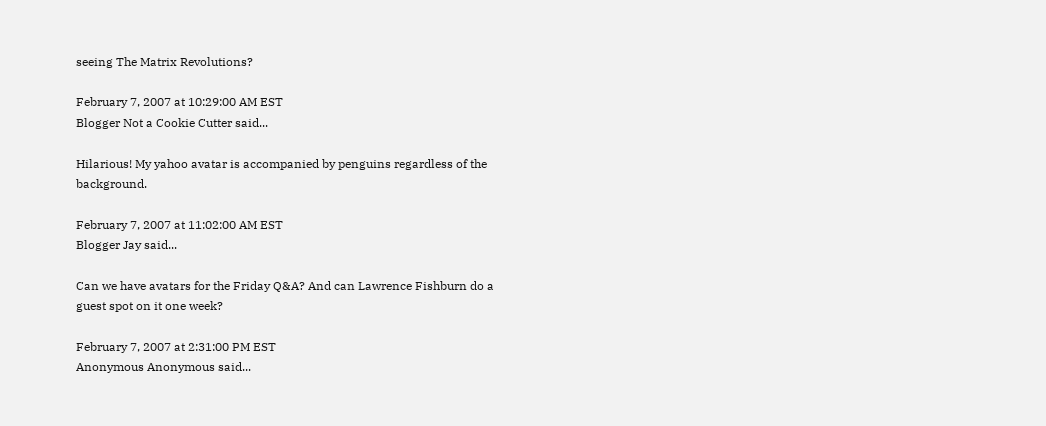seeing The Matrix Revolutions?

February 7, 2007 at 10:29:00 AM EST
Blogger Not a Cookie Cutter said...

Hilarious! My yahoo avatar is accompanied by penguins regardless of the background.

February 7, 2007 at 11:02:00 AM EST
Blogger Jay said...

Can we have avatars for the Friday Q&A? And can Lawrence Fishburn do a guest spot on it one week?

February 7, 2007 at 2:31:00 PM EST
Anonymous Anonymous said...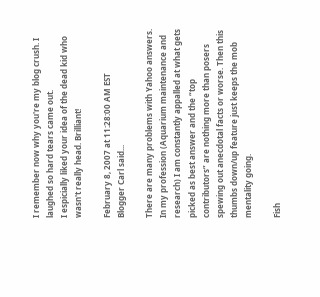I remember now why you're my blog crush. I laughed so hard tears came out.
I espicially liked your idea of the dead kid who wasn't really head. Brilliant!

February 8, 2007 at 11:28:00 AM EST
Blogger Carl said...

There are many problems with Yahoo answers. In my profession (Aquarium maintenance and research) I am constantly appalled at what gets picked as best answer and the “top contributors” are nothing more than posers spewing out anecdotal facts or worse. Then this thumbs down/up feature just keeps the mob mentality going.

Fish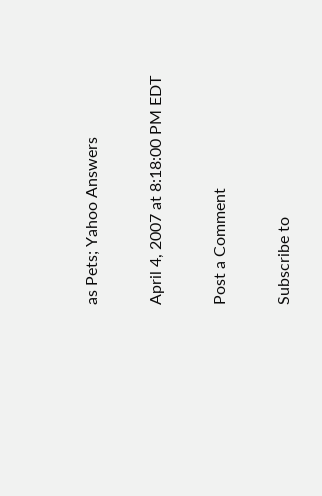as Pets; Yahoo Answers

April 4, 2007 at 8:18:00 PM EDT

Post a Comment

Subscribe to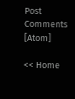Post Comments [Atom]

<< Home